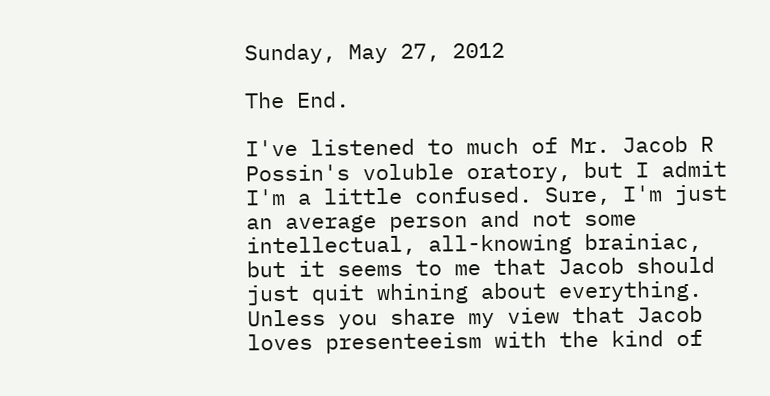Sunday, May 27, 2012

The End.

I've listened to much of Mr. Jacob R Possin's voluble oratory, but I admit I'm a little confused. Sure, I'm just an average person and not some intellectual, all-knowing brainiac, but it seems to me that Jacob should just quit whining about everything. Unless you share my view that Jacob loves presenteeism with the kind of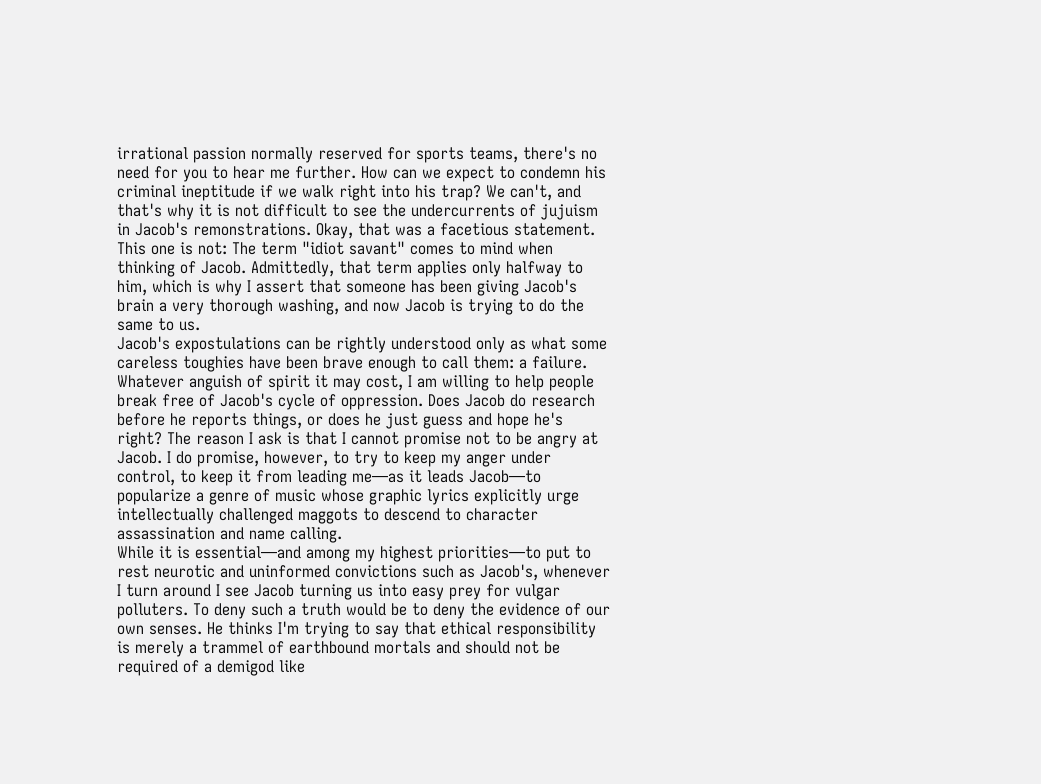irrational passion normally reserved for sports teams, there's no need for you to hear me further. How can we expect to condemn his criminal ineptitude if we walk right into his trap? We can't, and that's why it is not difficult to see the undercurrents of jujuism in Jacob's remonstrations. Okay, that was a facetious statement. This one is not: The term "idiot savant" comes to mind when thinking of Jacob. Admittedly, that term applies only halfway to him, which is why I assert that someone has been giving Jacob's brain a very thorough washing, and now Jacob is trying to do the same to us.
Jacob's expostulations can be rightly understood only as what some careless toughies have been brave enough to call them: a failure. Whatever anguish of spirit it may cost, I am willing to help people break free of Jacob's cycle of oppression. Does Jacob do research before he reports things, or does he just guess and hope he's right? The reason I ask is that I cannot promise not to be angry at Jacob. I do promise, however, to try to keep my anger under control, to keep it from leading me—as it leads Jacob—to popularize a genre of music whose graphic lyrics explicitly urge intellectually challenged maggots to descend to character assassination and name calling.
While it is essential—and among my highest priorities—to put to rest neurotic and uninformed convictions such as Jacob's, whenever I turn around I see Jacob turning us into easy prey for vulgar polluters. To deny such a truth would be to deny the evidence of our own senses. He thinks I'm trying to say that ethical responsibility is merely a trammel of earthbound mortals and should not be required of a demigod like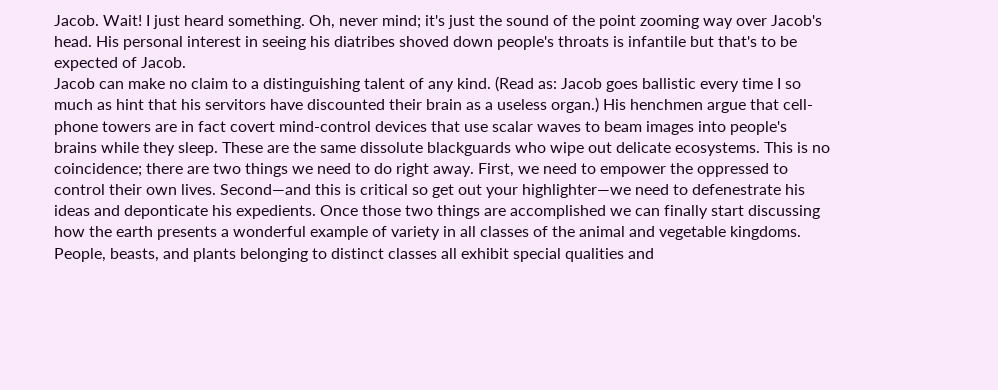Jacob. Wait! I just heard something. Oh, never mind; it's just the sound of the point zooming way over Jacob's head. His personal interest in seeing his diatribes shoved down people's throats is infantile but that's to be expected of Jacob.
Jacob can make no claim to a distinguishing talent of any kind. (Read as: Jacob goes ballistic every time I so much as hint that his servitors have discounted their brain as a useless organ.) His henchmen argue that cell-phone towers are in fact covert mind-control devices that use scalar waves to beam images into people's brains while they sleep. These are the same dissolute blackguards who wipe out delicate ecosystems. This is no coincidence; there are two things we need to do right away. First, we need to empower the oppressed to control their own lives. Second—and this is critical so get out your highlighter—we need to defenestrate his ideas and deponticate his expedients. Once those two things are accomplished we can finally start discussing how the earth presents a wonderful example of variety in all classes of the animal and vegetable kingdoms. People, beasts, and plants belonging to distinct classes all exhibit special qualities and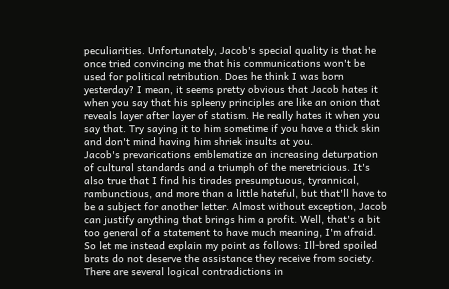peculiarities. Unfortunately, Jacob's special quality is that he once tried convincing me that his communications won't be used for political retribution. Does he think I was born yesterday? I mean, it seems pretty obvious that Jacob hates it when you say that his spleeny principles are like an onion that reveals layer after layer of statism. He really hates it when you say that. Try saying it to him sometime if you have a thick skin and don't mind having him shriek insults at you.
Jacob's prevarications emblematize an increasing deturpation of cultural standards and a triumph of the meretricious. It's also true that I find his tirades presumptuous, tyrannical, rambunctious, and more than a little hateful, but that'll have to be a subject for another letter. Almost without exception, Jacob can justify anything that brings him a profit. Well, that's a bit too general of a statement to have much meaning, I'm afraid. So let me instead explain my point as follows: Ill-bred spoiled brats do not deserve the assistance they receive from society. There are several logical contradictions in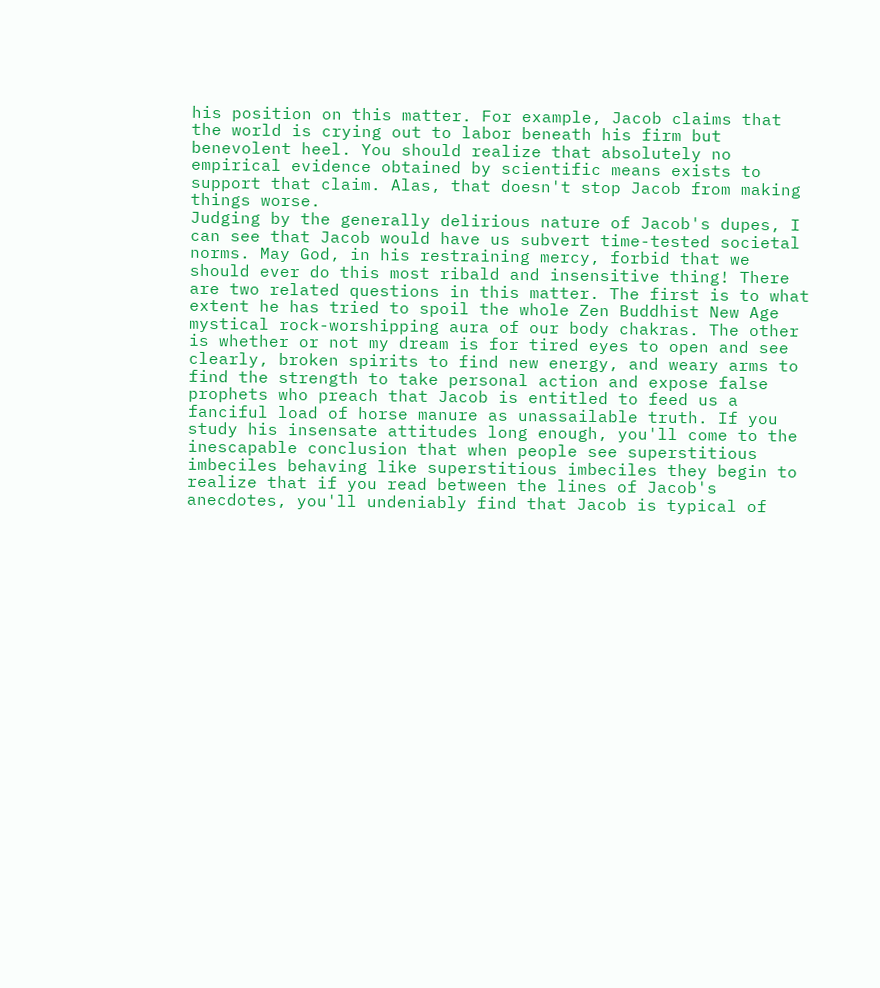his position on this matter. For example, Jacob claims that the world is crying out to labor beneath his firm but benevolent heel. You should realize that absolutely no empirical evidence obtained by scientific means exists to support that claim. Alas, that doesn't stop Jacob from making things worse.
Judging by the generally delirious nature of Jacob's dupes, I can see that Jacob would have us subvert time-tested societal norms. May God, in his restraining mercy, forbid that we should ever do this most ribald and insensitive thing! There are two related questions in this matter. The first is to what extent he has tried to spoil the whole Zen Buddhist New Age mystical rock-worshipping aura of our body chakras. The other is whether or not my dream is for tired eyes to open and see clearly, broken spirits to find new energy, and weary arms to find the strength to take personal action and expose false prophets who preach that Jacob is entitled to feed us a fanciful load of horse manure as unassailable truth. If you study his insensate attitudes long enough, you'll come to the inescapable conclusion that when people see superstitious imbeciles behaving like superstitious imbeciles they begin to realize that if you read between the lines of Jacob's anecdotes, you'll undeniably find that Jacob is typical of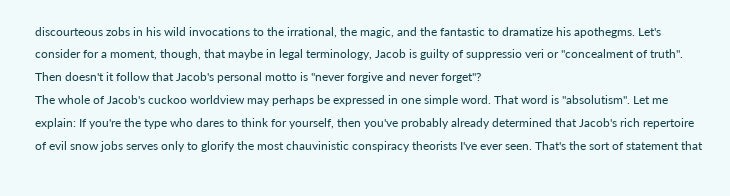discourteous zobs in his wild invocations to the irrational, the magic, and the fantastic to dramatize his apothegms. Let's consider for a moment, though, that maybe in legal terminology, Jacob is guilty of suppressio veri or "concealment of truth". Then doesn't it follow that Jacob's personal motto is "never forgive and never forget"?
The whole of Jacob's cuckoo worldview may perhaps be expressed in one simple word. That word is "absolutism". Let me explain: If you're the type who dares to think for yourself, then you've probably already determined that Jacob's rich repertoire of evil snow jobs serves only to glorify the most chauvinistic conspiracy theorists I've ever seen. That's the sort of statement that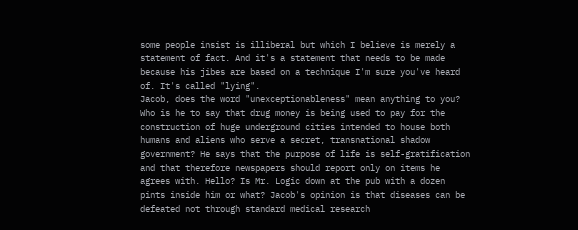some people insist is illiberal but which I believe is merely a statement of fact. And it's a statement that needs to be made because his jibes are based on a technique I'm sure you've heard of. It's called "lying".
Jacob, does the word "unexceptionableness" mean anything to you? Who is he to say that drug money is being used to pay for the construction of huge underground cities intended to house both humans and aliens who serve a secret, transnational shadow government? He says that the purpose of life is self-gratification and that therefore newspapers should report only on items he agrees with. Hello? Is Mr. Logic down at the pub with a dozen pints inside him or what? Jacob's opinion is that diseases can be defeated not through standard medical research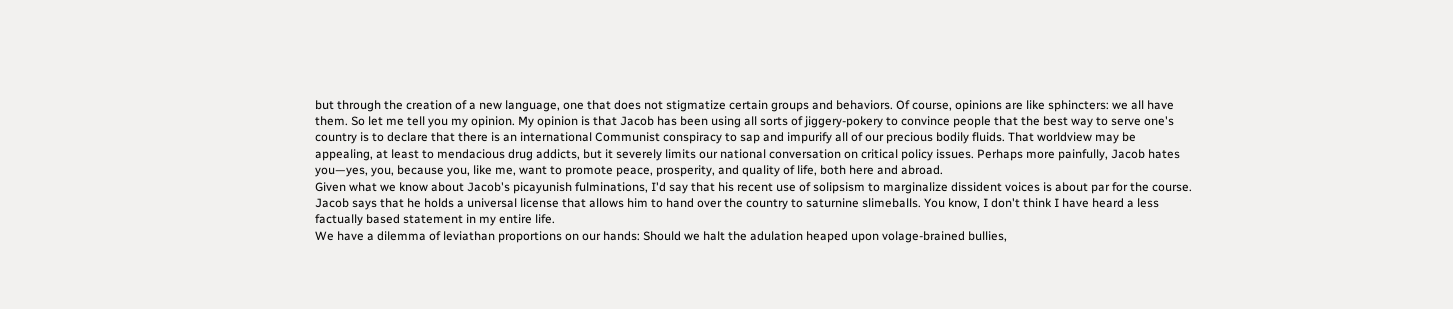but through the creation of a new language, one that does not stigmatize certain groups and behaviors. Of course, opinions are like sphincters: we all have them. So let me tell you my opinion. My opinion is that Jacob has been using all sorts of jiggery-pokery to convince people that the best way to serve one's country is to declare that there is an international Communist conspiracy to sap and impurify all of our precious bodily fluids. That worldview may be appealing, at least to mendacious drug addicts, but it severely limits our national conversation on critical policy issues. Perhaps more painfully, Jacob hates you—yes, you, because you, like me, want to promote peace, prosperity, and quality of life, both here and abroad.
Given what we know about Jacob's picayunish fulminations, I'd say that his recent use of solipsism to marginalize dissident voices is about par for the course. Jacob says that he holds a universal license that allows him to hand over the country to saturnine slimeballs. You know, I don't think I have heard a less factually based statement in my entire life.
We have a dilemma of leviathan proportions on our hands: Should we halt the adulation heaped upon volage-brained bullies,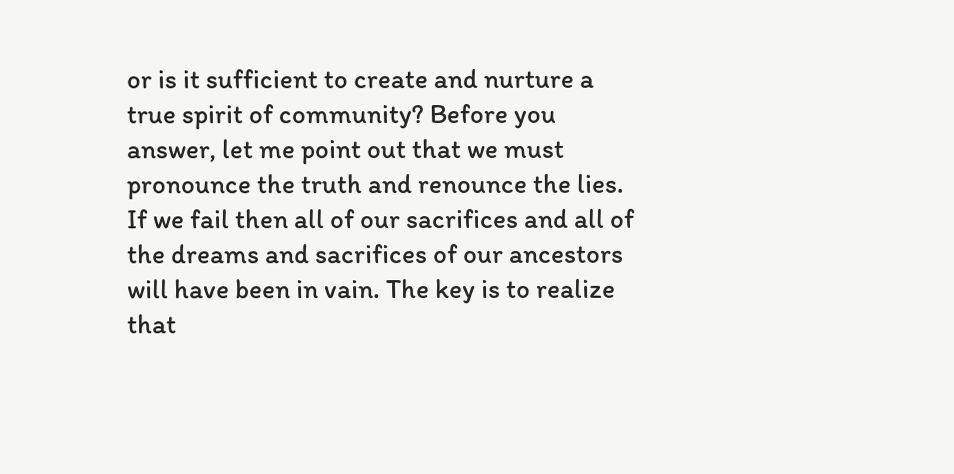or is it sufficient to create and nurture a true spirit of community? Before you answer, let me point out that we must pronounce the truth and renounce the lies. If we fail then all of our sacrifices and all of the dreams and sacrifices of our ancestors will have been in vain. The key is to realize that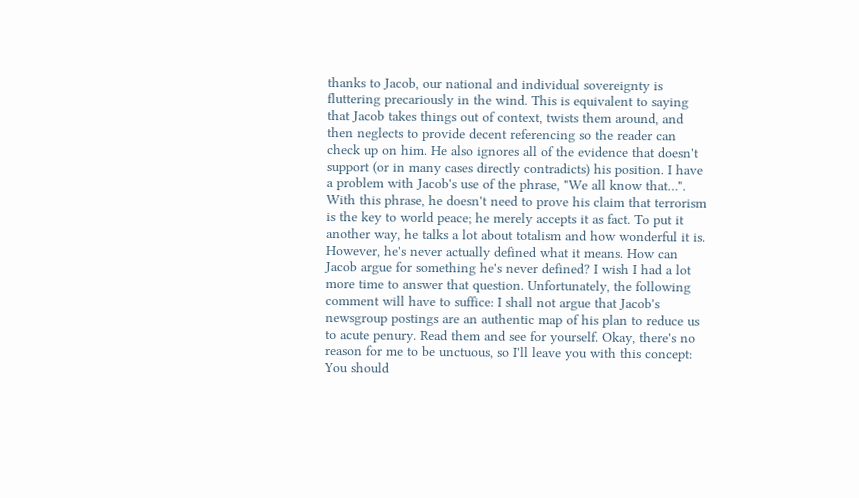thanks to Jacob, our national and individual sovereignty is fluttering precariously in the wind. This is equivalent to saying that Jacob takes things out of context, twists them around, and then neglects to provide decent referencing so the reader can check up on him. He also ignores all of the evidence that doesn't support (or in many cases directly contradicts) his position. I have a problem with Jacob's use of the phrase, "We all know that…". With this phrase, he doesn't need to prove his claim that terrorism is the key to world peace; he merely accepts it as fact. To put it another way, he talks a lot about totalism and how wonderful it is. However, he's never actually defined what it means. How can Jacob argue for something he's never defined? I wish I had a lot more time to answer that question. Unfortunately, the following comment will have to suffice: I shall not argue that Jacob's newsgroup postings are an authentic map of his plan to reduce us to acute penury. Read them and see for yourself. Okay, there's no reason for me to be unctuous, so I'll leave you with this concept: You should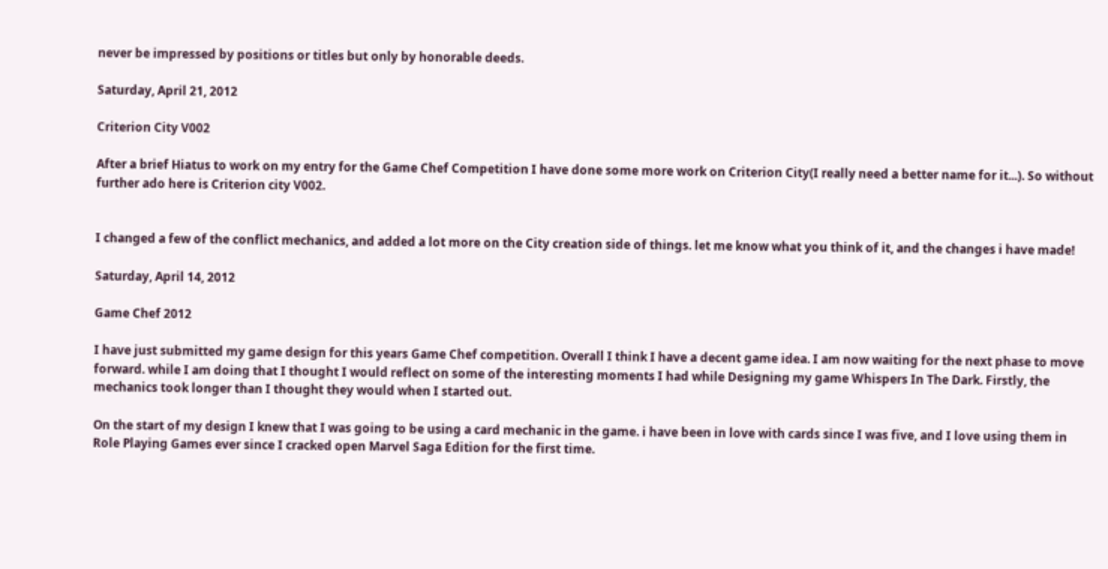never be impressed by positions or titles but only by honorable deeds.

Saturday, April 21, 2012

Criterion City V002

After a brief Hiatus to work on my entry for the Game Chef Competition I have done some more work on Criterion City(I really need a better name for it...). So without further ado here is Criterion city V002.


I changed a few of the conflict mechanics, and added a lot more on the City creation side of things. let me know what you think of it, and the changes i have made!

Saturday, April 14, 2012

Game Chef 2012

I have just submitted my game design for this years Game Chef competition. Overall I think I have a decent game idea. I am now waiting for the next phase to move forward. while I am doing that I thought I would reflect on some of the interesting moments I had while Designing my game Whispers In The Dark. Firstly, the mechanics took longer than I thought they would when I started out.

On the start of my design I knew that I was going to be using a card mechanic in the game. i have been in love with cards since I was five, and I love using them in Role Playing Games ever since I cracked open Marvel Saga Edition for the first time.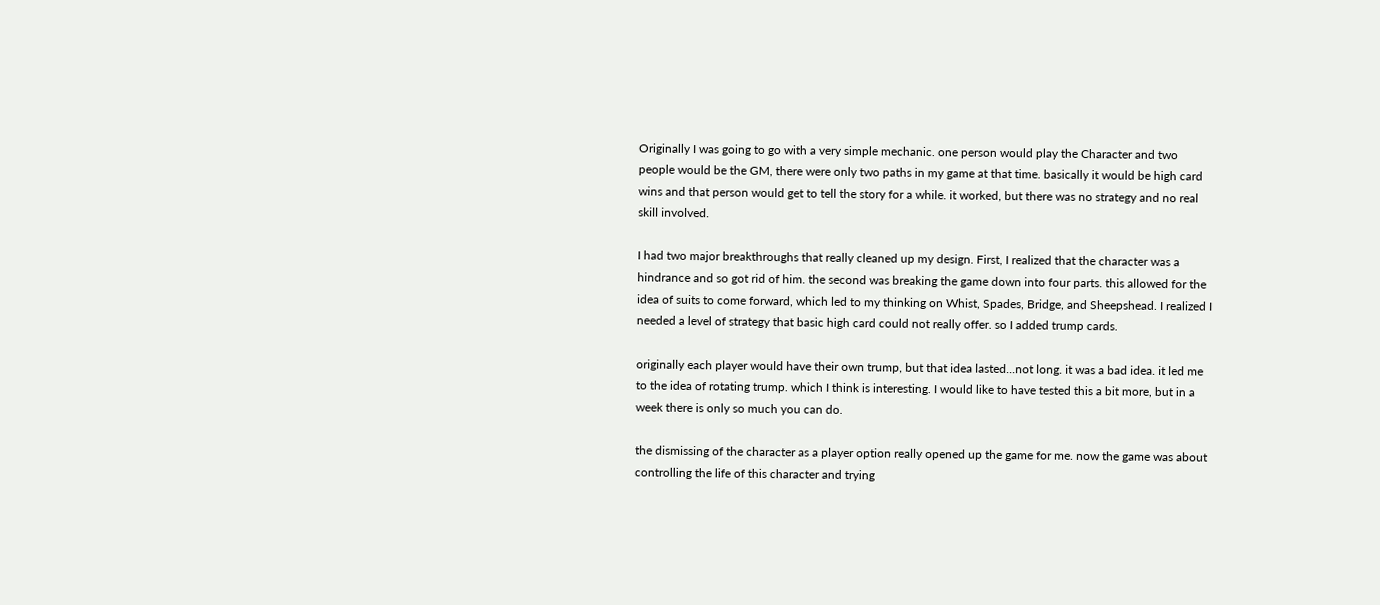Originally I was going to go with a very simple mechanic. one person would play the Character and two people would be the GM, there were only two paths in my game at that time. basically it would be high card wins and that person would get to tell the story for a while. it worked, but there was no strategy and no real skill involved.

I had two major breakthroughs that really cleaned up my design. First, I realized that the character was a hindrance and so got rid of him. the second was breaking the game down into four parts. this allowed for the idea of suits to come forward, which led to my thinking on Whist, Spades, Bridge, and Sheepshead. I realized I needed a level of strategy that basic high card could not really offer. so I added trump cards.

originally each player would have their own trump, but that idea lasted...not long. it was a bad idea. it led me to the idea of rotating trump. which I think is interesting. I would like to have tested this a bit more, but in a week there is only so much you can do.

the dismissing of the character as a player option really opened up the game for me. now the game was about controlling the life of this character and trying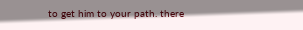to get him to your path. there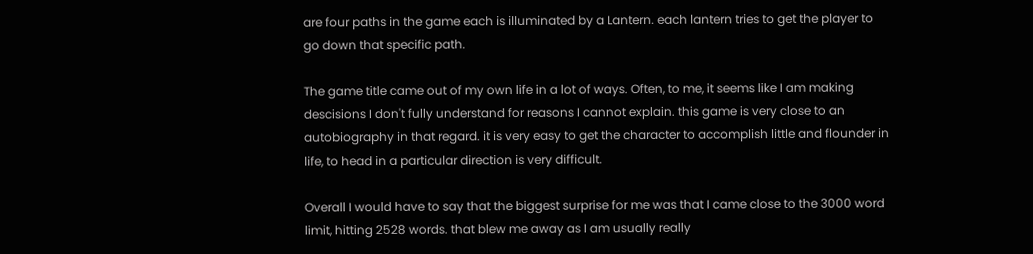are four paths in the game each is illuminated by a Lantern. each lantern tries to get the player to go down that specific path.

The game title came out of my own life in a lot of ways. Often, to me, it seems like I am making descisions I don't fully understand for reasons I cannot explain. this game is very close to an autobiography in that regard. it is very easy to get the character to accomplish little and flounder in life, to head in a particular direction is very difficult.

Overall I would have to say that the biggest surprise for me was that I came close to the 3000 word limit, hitting 2528 words. that blew me away as I am usually really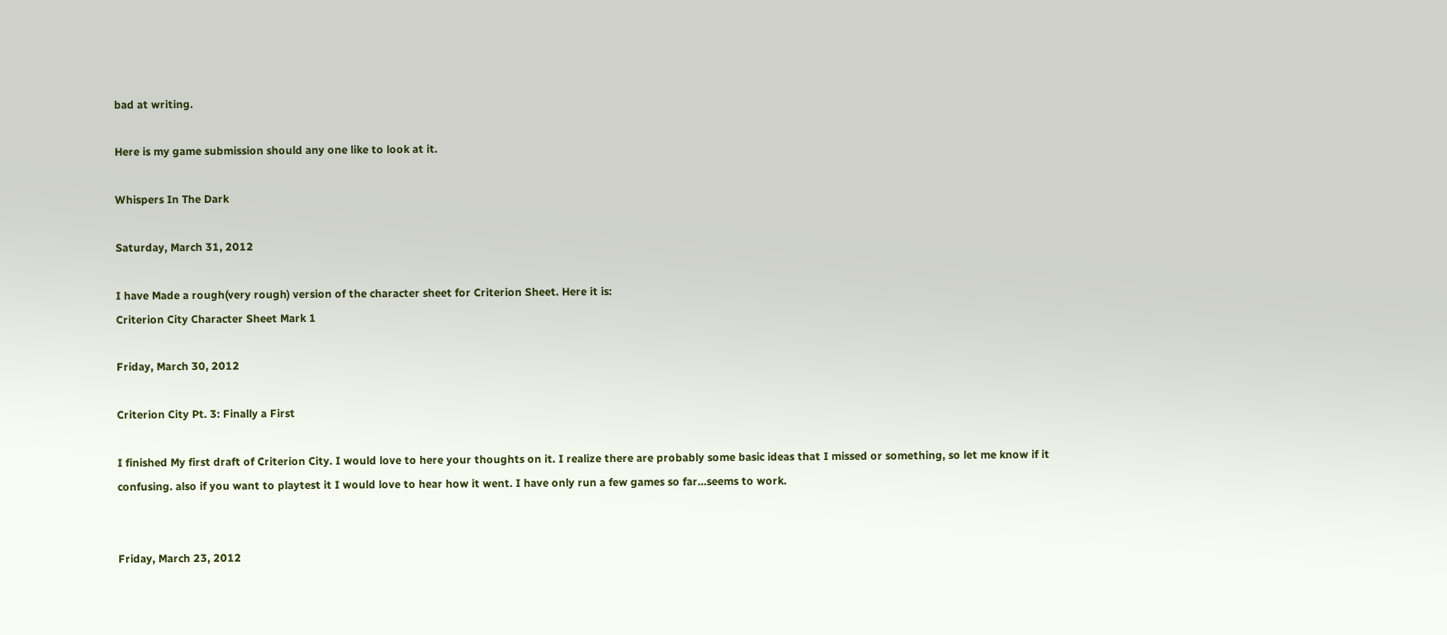bad at writing.

Here is my game submission should any one like to look at it.

Whispers In The Dark

Saturday, March 31, 2012

I have Made a rough(very rough) version of the character sheet for Criterion Sheet. Here it is:
Criterion City Character Sheet Mark 1

Friday, March 30, 2012

Criterion City Pt. 3: Finally a First

I finished My first draft of Criterion City. I would love to here your thoughts on it. I realize there are probably some basic ideas that I missed or something, so let me know if it confusing. also if you want to playtest it I would love to hear how it went. I have only run a few games so far...seems to work.


Friday, March 23, 2012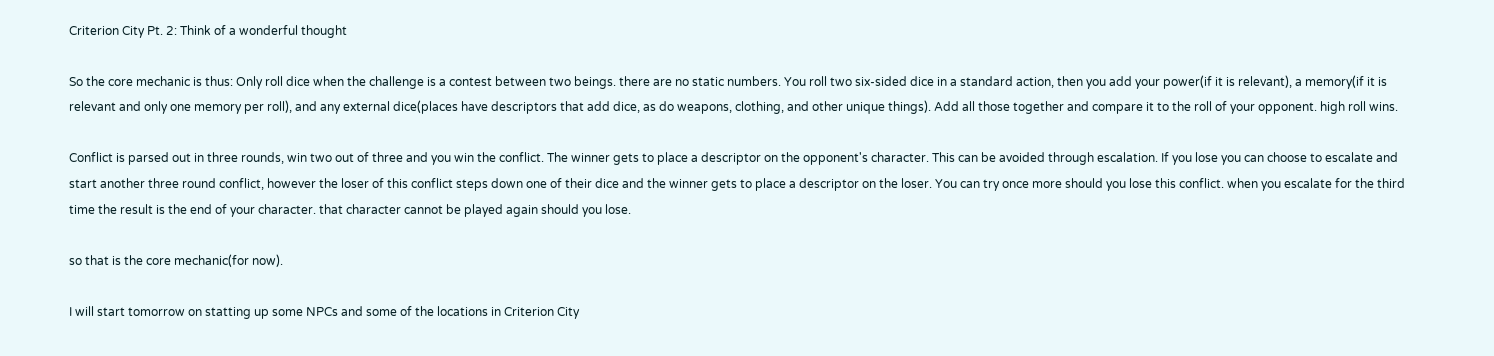Criterion City Pt. 2: Think of a wonderful thought

So the core mechanic is thus: Only roll dice when the challenge is a contest between two beings. there are no static numbers. You roll two six-sided dice in a standard action, then you add your power(if it is relevant), a memory(if it is relevant and only one memory per roll), and any external dice(places have descriptors that add dice, as do weapons, clothing, and other unique things). Add all those together and compare it to the roll of your opponent. high roll wins.

Conflict is parsed out in three rounds, win two out of three and you win the conflict. The winner gets to place a descriptor on the opponent's character. This can be avoided through escalation. If you lose you can choose to escalate and start another three round conflict, however the loser of this conflict steps down one of their dice and the winner gets to place a descriptor on the loser. You can try once more should you lose this conflict. when you escalate for the third time the result is the end of your character. that character cannot be played again should you lose.

so that is the core mechanic(for now).

I will start tomorrow on statting up some NPCs and some of the locations in Criterion City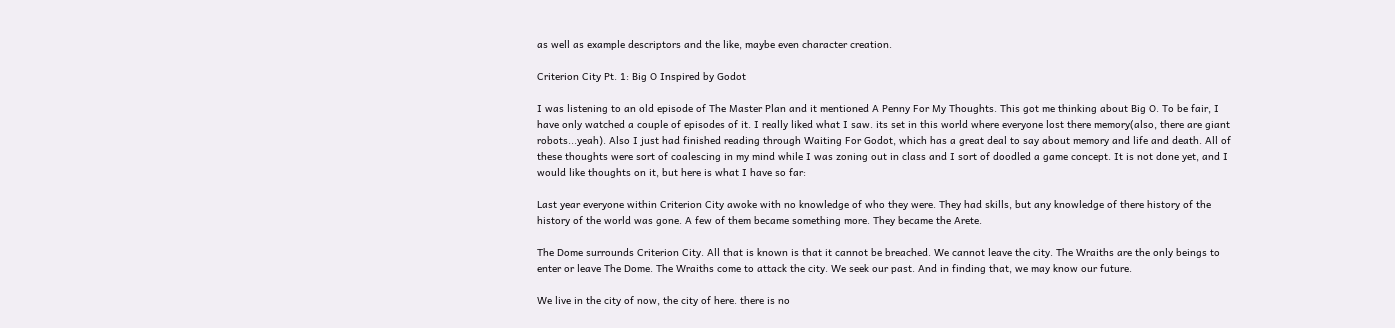as well as example descriptors and the like, maybe even character creation.

Criterion City Pt. 1: Big O Inspired by Godot

I was listening to an old episode of The Master Plan and it mentioned A Penny For My Thoughts. This got me thinking about Big O. To be fair, I have only watched a couple of episodes of it. I really liked what I saw. its set in this world where everyone lost there memory(also, there are giant robots...yeah). Also I just had finished reading through Waiting For Godot, which has a great deal to say about memory and life and death. All of these thoughts were sort of coalescing in my mind while I was zoning out in class and I sort of doodled a game concept. It is not done yet, and I would like thoughts on it, but here is what I have so far:

Last year everyone within Criterion City awoke with no knowledge of who they were. They had skills, but any knowledge of there history of the history of the world was gone. A few of them became something more. They became the Arete.

The Dome surrounds Criterion City. All that is known is that it cannot be breached. We cannot leave the city. The Wraiths are the only beings to enter or leave The Dome. The Wraiths come to attack the city. We seek our past. And in finding that, we may know our future.

We live in the city of now, the city of here. there is no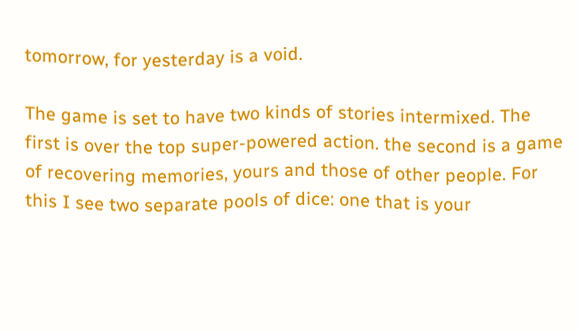tomorrow, for yesterday is a void.

The game is set to have two kinds of stories intermixed. The first is over the top super-powered action. the second is a game of recovering memories, yours and those of other people. For this I see two separate pools of dice: one that is your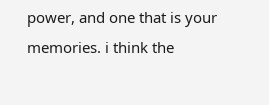power, and one that is your memories. i think the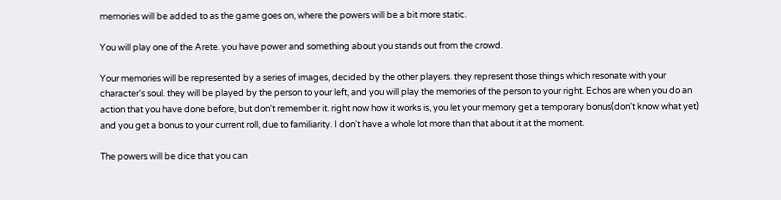memories will be added to as the game goes on, where the powers will be a bit more static.

You will play one of the Arete. you have power and something about you stands out from the crowd.

Your memories will be represented by a series of images, decided by the other players. they represent those things which resonate with your character's soul. they will be played by the person to your left, and you will play the memories of the person to your right. Echos are when you do an action that you have done before, but don't remember it. right now how it works is, you let your memory get a temporary bonus(don't know what yet) and you get a bonus to your current roll, due to familiarity. I don't have a whole lot more than that about it at the moment.

The powers will be dice that you can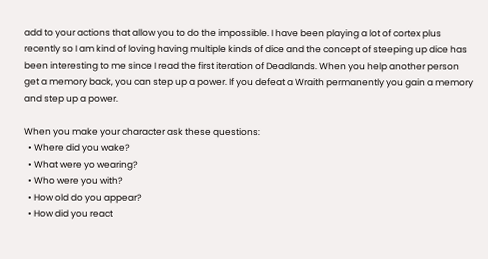add to your actions that allow you to do the impossible. I have been playing a lot of cortex plus recently so I am kind of loving having multiple kinds of dice and the concept of steeping up dice has been interesting to me since I read the first iteration of Deadlands. When you help another person get a memory back, you can step up a power. If you defeat a Wraith permanently you gain a memory and step up a power.

When you make your character ask these questions:
  • Where did you wake?
  • What were yo wearing?
  • Who were you with?
  • How old do you appear?
  • How did you react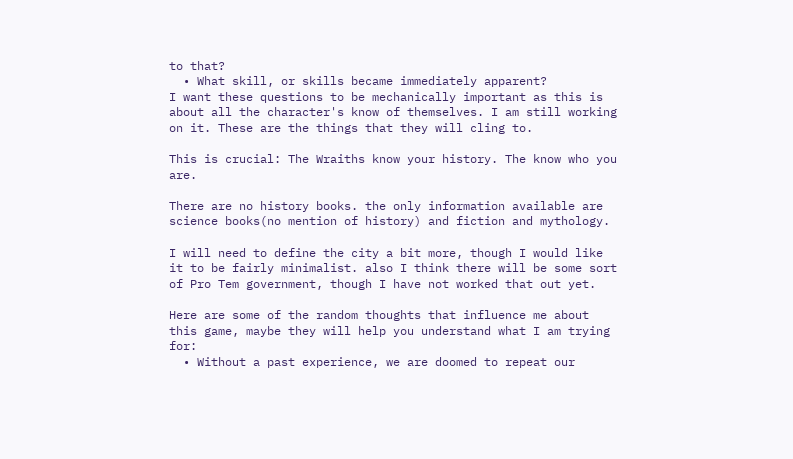to that?
  • What skill, or skills became immediately apparent?
I want these questions to be mechanically important as this is about all the character's know of themselves. I am still working on it. These are the things that they will cling to.

This is crucial: The Wraiths know your history. The know who you are.

There are no history books. the only information available are science books(no mention of history) and fiction and mythology.

I will need to define the city a bit more, though I would like it to be fairly minimalist. also I think there will be some sort of Pro Tem government, though I have not worked that out yet.

Here are some of the random thoughts that influence me about this game, maybe they will help you understand what I am trying for:
  • Without a past experience, we are doomed to repeat our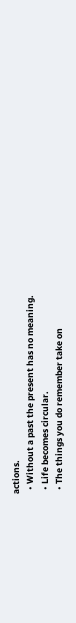actions.
  • Without a past the present has no meaning.
  • Life becomes circular.
  • The things you do remember take on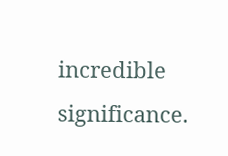incredible significance.